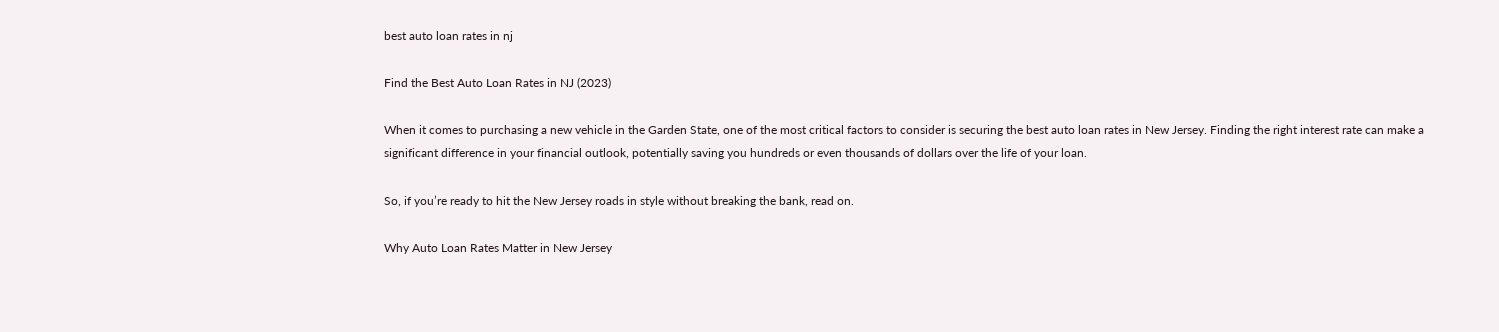best auto loan rates in nj

Find the Best Auto Loan Rates in NJ (2023)

When it comes to purchasing a new vehicle in the Garden State, one of the most critical factors to consider is securing the best auto loan rates in New Jersey. Finding the right interest rate can make a significant difference in your financial outlook, potentially saving you hundreds or even thousands of dollars over the life of your loan.

So, if you’re ready to hit the New Jersey roads in style without breaking the bank, read on.

Why Auto Loan Rates Matter in New Jersey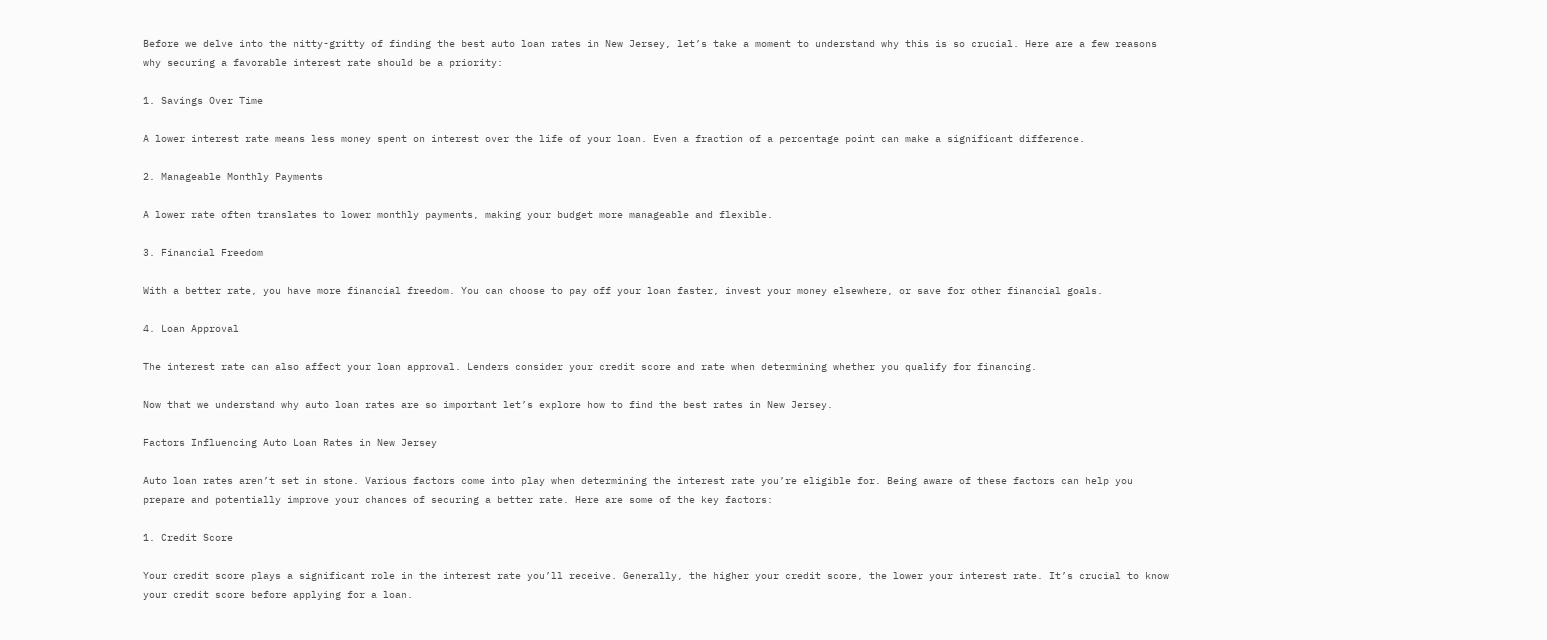Before we delve into the nitty-gritty of finding the best auto loan rates in New Jersey, let’s take a moment to understand why this is so crucial. Here are a few reasons why securing a favorable interest rate should be a priority:

1. Savings Over Time

A lower interest rate means less money spent on interest over the life of your loan. Even a fraction of a percentage point can make a significant difference.

2. Manageable Monthly Payments

A lower rate often translates to lower monthly payments, making your budget more manageable and flexible.

3. Financial Freedom

With a better rate, you have more financial freedom. You can choose to pay off your loan faster, invest your money elsewhere, or save for other financial goals.

4. Loan Approval

The interest rate can also affect your loan approval. Lenders consider your credit score and rate when determining whether you qualify for financing.

Now that we understand why auto loan rates are so important let’s explore how to find the best rates in New Jersey.

Factors Influencing Auto Loan Rates in New Jersey

Auto loan rates aren’t set in stone. Various factors come into play when determining the interest rate you’re eligible for. Being aware of these factors can help you prepare and potentially improve your chances of securing a better rate. Here are some of the key factors:

1. Credit Score

Your credit score plays a significant role in the interest rate you’ll receive. Generally, the higher your credit score, the lower your interest rate. It’s crucial to know your credit score before applying for a loan.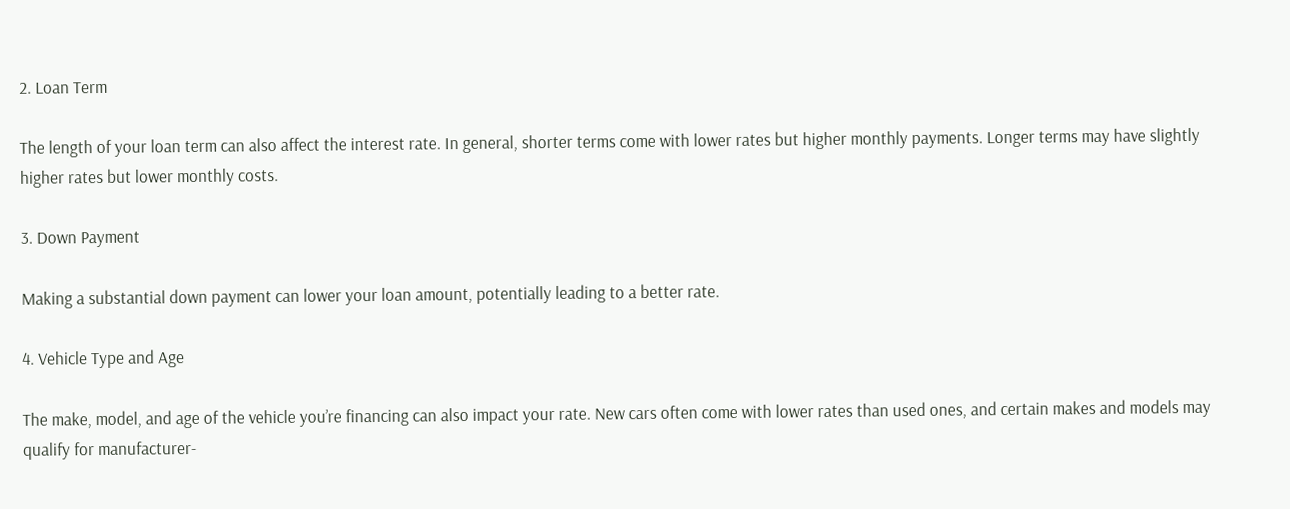2. Loan Term

The length of your loan term can also affect the interest rate. In general, shorter terms come with lower rates but higher monthly payments. Longer terms may have slightly higher rates but lower monthly costs.

3. Down Payment

Making a substantial down payment can lower your loan amount, potentially leading to a better rate.

4. Vehicle Type and Age

The make, model, and age of the vehicle you’re financing can also impact your rate. New cars often come with lower rates than used ones, and certain makes and models may qualify for manufacturer-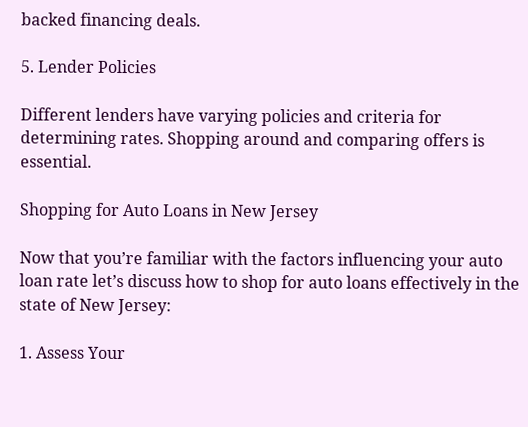backed financing deals.

5. Lender Policies

Different lenders have varying policies and criteria for determining rates. Shopping around and comparing offers is essential.

Shopping for Auto Loans in New Jersey

Now that you’re familiar with the factors influencing your auto loan rate let’s discuss how to shop for auto loans effectively in the state of New Jersey:

1. Assess Your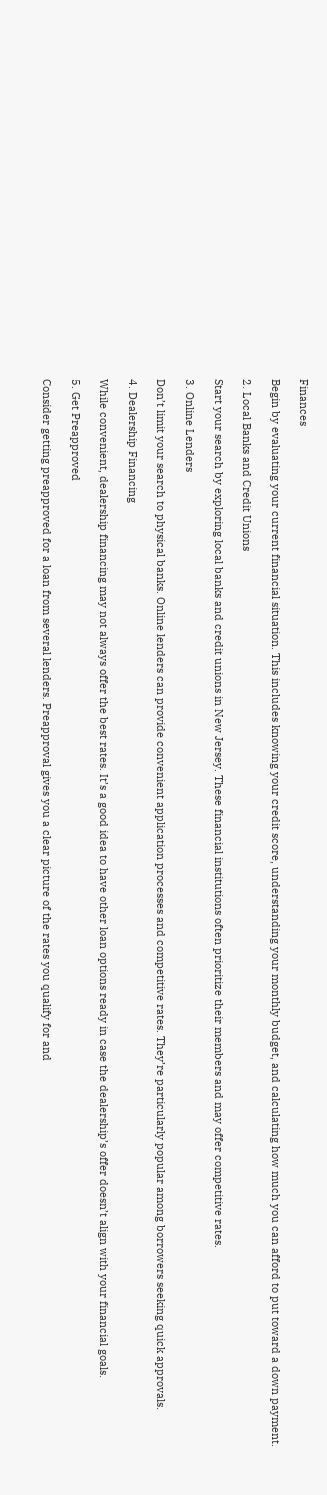Finances

Begin by evaluating your current financial situation. This includes knowing your credit score, understanding your monthly budget, and calculating how much you can afford to put toward a down payment.

2. Local Banks and Credit Unions

Start your search by exploring local banks and credit unions in New Jersey. These financial institutions often prioritize their members and may offer competitive rates.

3. Online Lenders

Don’t limit your search to physical banks. Online lenders can provide convenient application processes and competitive rates. They’re particularly popular among borrowers seeking quick approvals.

4. Dealership Financing

While convenient, dealership financing may not always offer the best rates. It’s a good idea to have other loan options ready in case the dealership’s offer doesn’t align with your financial goals.

5. Get Preapproved

Consider getting preapproved for a loan from several lenders. Preapproval gives you a clear picture of the rates you qualify for and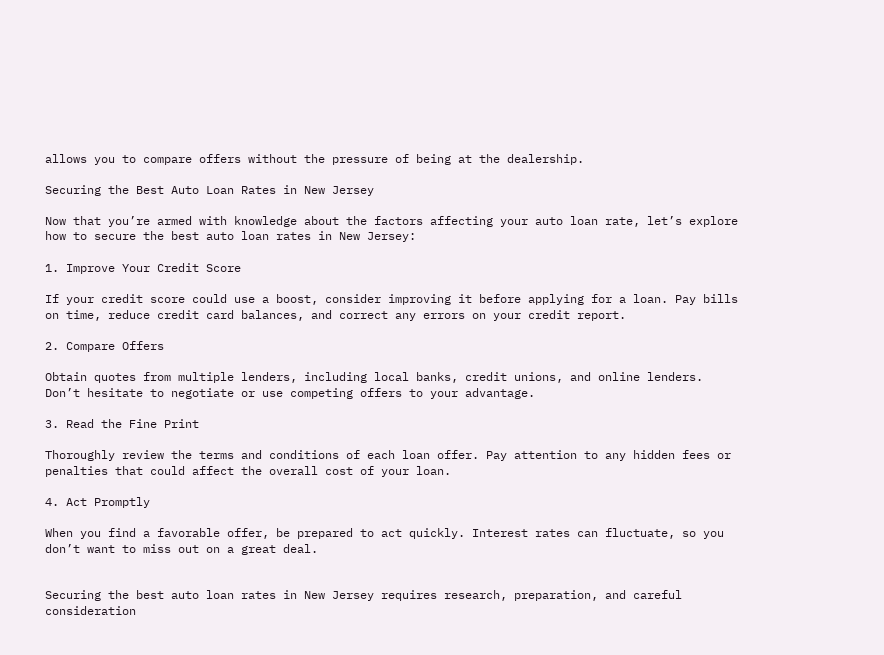allows you to compare offers without the pressure of being at the dealership.

Securing the Best Auto Loan Rates in New Jersey

Now that you’re armed with knowledge about the factors affecting your auto loan rate, let’s explore how to secure the best auto loan rates in New Jersey:

1. Improve Your Credit Score

If your credit score could use a boost, consider improving it before applying for a loan. Pay bills on time, reduce credit card balances, and correct any errors on your credit report.

2. Compare Offers

Obtain quotes from multiple lenders, including local banks, credit unions, and online lenders. Don’t hesitate to negotiate or use competing offers to your advantage.

3. Read the Fine Print

Thoroughly review the terms and conditions of each loan offer. Pay attention to any hidden fees or penalties that could affect the overall cost of your loan.

4. Act Promptly

When you find a favorable offer, be prepared to act quickly. Interest rates can fluctuate, so you don’t want to miss out on a great deal.


Securing the best auto loan rates in New Jersey requires research, preparation, and careful consideration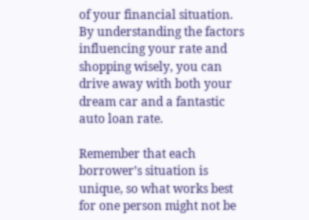of your financial situation. By understanding the factors influencing your rate and shopping wisely, you can drive away with both your dream car and a fantastic auto loan rate.

Remember that each borrower’s situation is unique, so what works best for one person might not be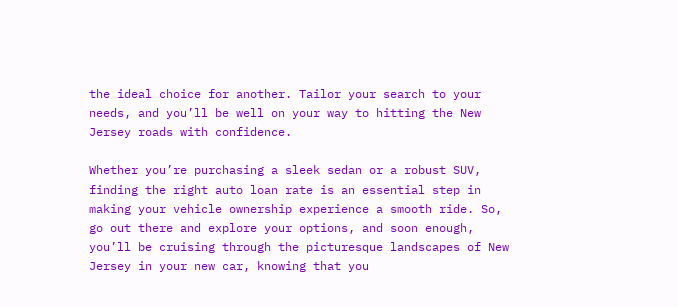the ideal choice for another. Tailor your search to your needs, and you’ll be well on your way to hitting the New Jersey roads with confidence.

Whether you’re purchasing a sleek sedan or a robust SUV, finding the right auto loan rate is an essential step in making your vehicle ownership experience a smooth ride. So, go out there and explore your options, and soon enough, you’ll be cruising through the picturesque landscapes of New Jersey in your new car, knowing that you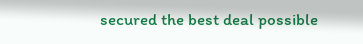secured the best deal possible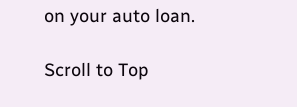on your auto loan.

Scroll to Top